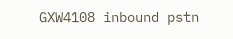GXW4108 inbound pstn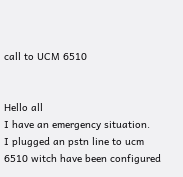call to UCM 6510


Hello all
I have an emergency situation.
I plugged an pstn line to ucm 6510 witch have been configured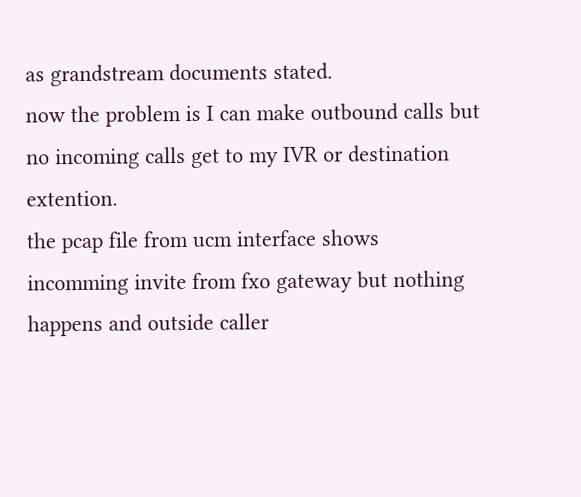as grandstream documents stated.
now the problem is I can make outbound calls but no incoming calls get to my IVR or destination extention.
the pcap file from ucm interface shows incomming invite from fxo gateway but nothing happens and outside caller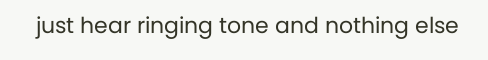just hear ringing tone and nothing else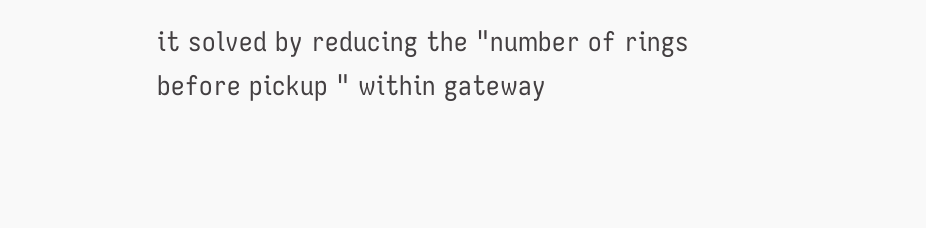it solved by reducing the "number of rings before pickup " within gateway